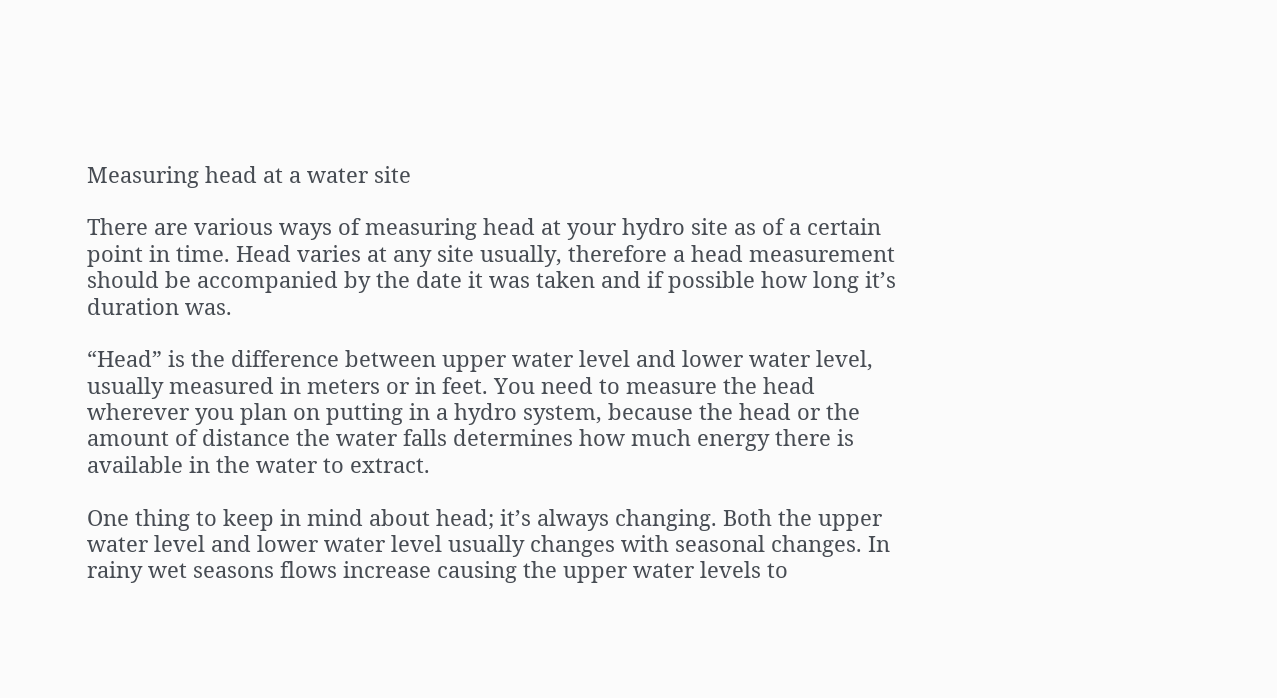Measuring head at a water site

There are various ways of measuring head at your hydro site as of a certain point in time. Head varies at any site usually, therefore a head measurement should be accompanied by the date it was taken and if possible how long it’s duration was.

“Head” is the difference between upper water level and lower water level, usually measured in meters or in feet. You need to measure the head wherever you plan on putting in a hydro system, because the head or the amount of distance the water falls determines how much energy there is available in the water to extract.

One thing to keep in mind about head; it’s always changing. Both the upper water level and lower water level usually changes with seasonal changes. In rainy wet seasons flows increase causing the upper water levels to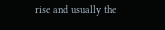rise and usually the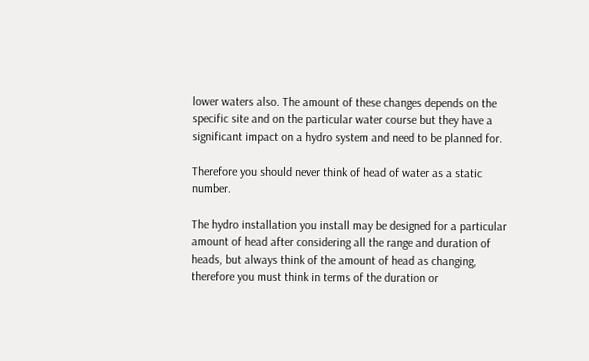lower waters also. The amount of these changes depends on the specific site and on the particular water course but they have a significant impact on a hydro system and need to be planned for.

Therefore you should never think of head of water as a static number.

The hydro installation you install may be designed for a particular amount of head after considering all the range and duration of heads, but always think of the amount of head as changing, therefore you must think in terms of the duration or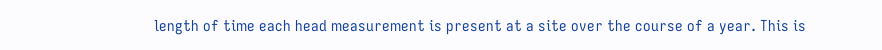length of time each head measurement is present at a site over the course of a year. This is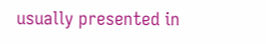usually presented in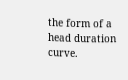the form of a head duration curve.